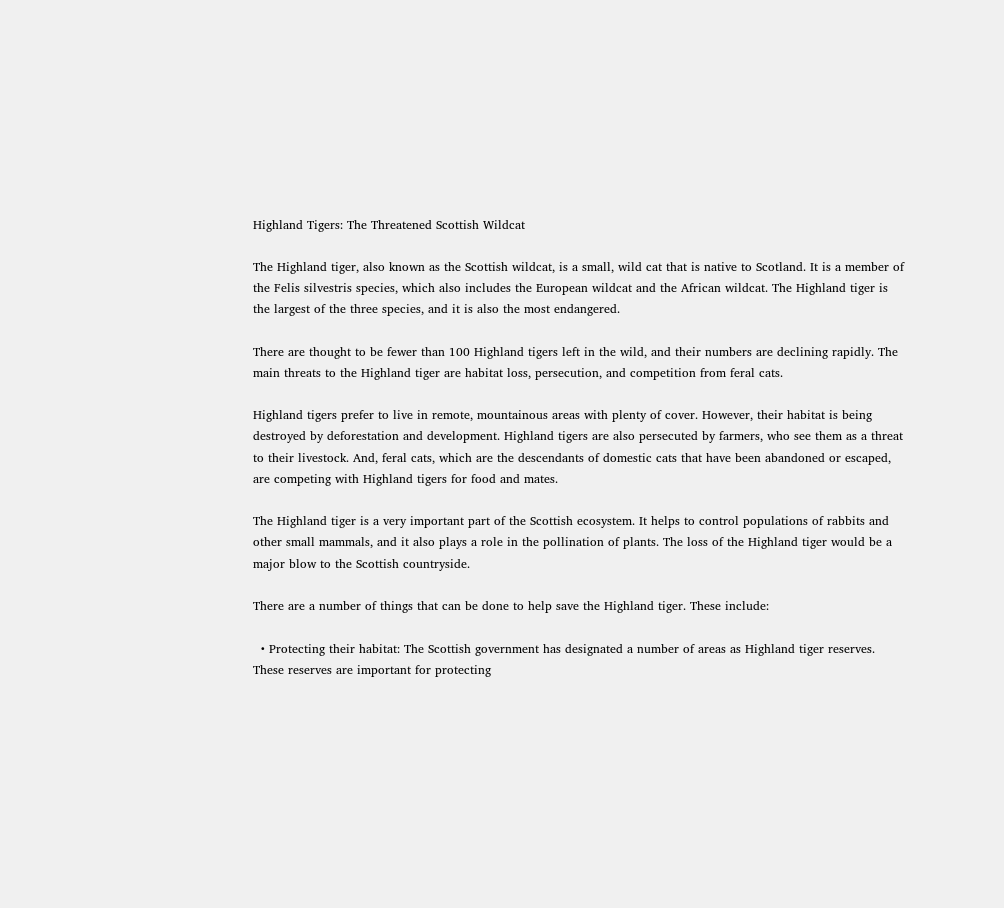Highland Tigers: The Threatened Scottish Wildcat

The Highland tiger, also known as the Scottish wildcat, is a small, wild cat that is native to Scotland. It is a member of the Felis silvestris species, which also includes the European wildcat and the African wildcat. The Highland tiger is the largest of the three species, and it is also the most endangered.

There are thought to be fewer than 100 Highland tigers left in the wild, and their numbers are declining rapidly. The main threats to the Highland tiger are habitat loss, persecution, and competition from feral cats.

Highland tigers prefer to live in remote, mountainous areas with plenty of cover. However, their habitat is being destroyed by deforestation and development. Highland tigers are also persecuted by farmers, who see them as a threat to their livestock. And, feral cats, which are the descendants of domestic cats that have been abandoned or escaped, are competing with Highland tigers for food and mates.

The Highland tiger is a very important part of the Scottish ecosystem. It helps to control populations of rabbits and other small mammals, and it also plays a role in the pollination of plants. The loss of the Highland tiger would be a major blow to the Scottish countryside.

There are a number of things that can be done to help save the Highland tiger. These include:

  • Protecting their habitat: The Scottish government has designated a number of areas as Highland tiger reserves. These reserves are important for protecting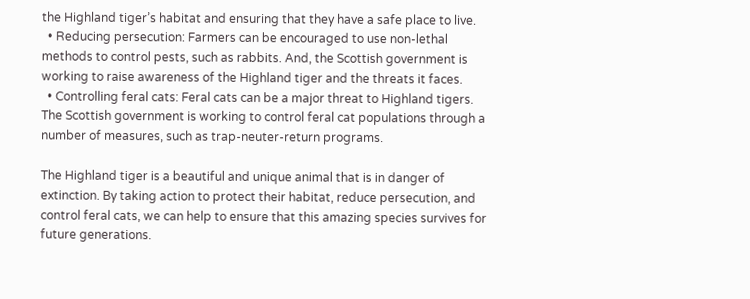the Highland tiger’s habitat and ensuring that they have a safe place to live.
  • Reducing persecution: Farmers can be encouraged to use non-lethal methods to control pests, such as rabbits. And, the Scottish government is working to raise awareness of the Highland tiger and the threats it faces.
  • Controlling feral cats: Feral cats can be a major threat to Highland tigers. The Scottish government is working to control feral cat populations through a number of measures, such as trap-neuter-return programs.

The Highland tiger is a beautiful and unique animal that is in danger of extinction. By taking action to protect their habitat, reduce persecution, and control feral cats, we can help to ensure that this amazing species survives for future generations.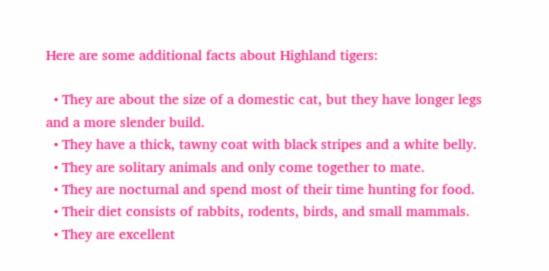Here are some additional facts about Highland tigers:

  • They are about the size of a domestic cat, but they have longer legs and a more slender build.
  • They have a thick, tawny coat with black stripes and a white belly.
  • They are solitary animals and only come together to mate.
  • They are nocturnal and spend most of their time hunting for food.
  • Their diet consists of rabbits, rodents, birds, and small mammals.
  • They are excellent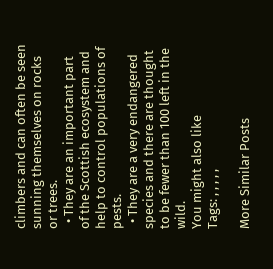climbers and can often be seen sunning themselves on rocks or trees.
  • They are an important part of the Scottish ecosystem and help to control populations of pests.
  • They are a very endangered species and there are thought to be fewer than 100 left in the wild.
You might also like
Tags: , , , , ,

More Similar Posts